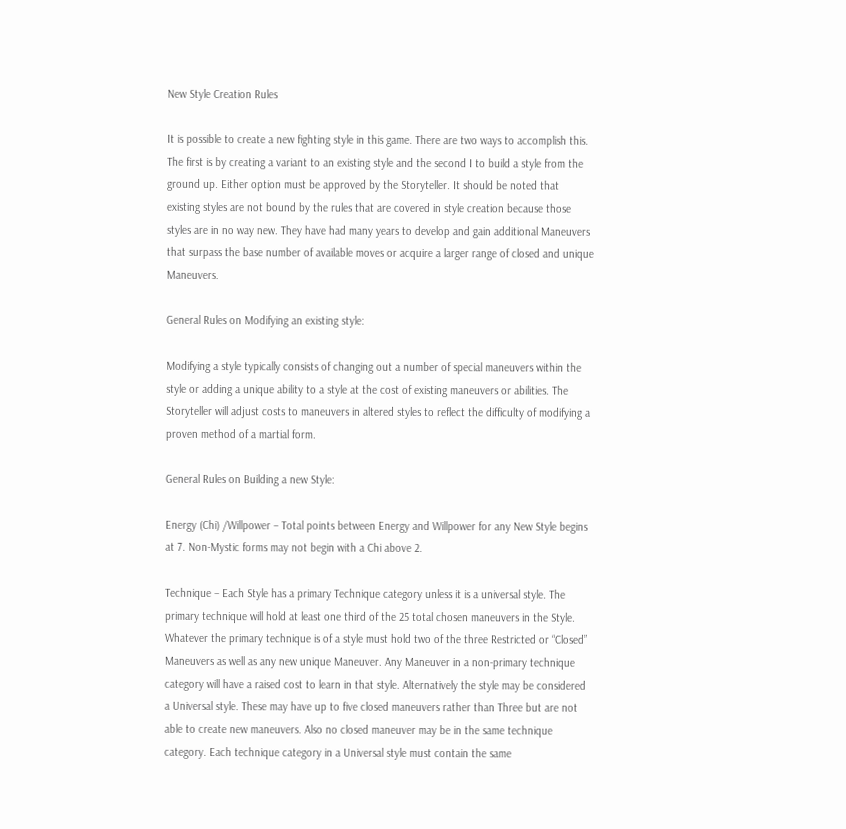New Style Creation Rules

It is possible to create a new fighting style in this game. There are two ways to accomplish this. The first is by creating a variant to an existing style and the second I to build a style from the ground up. Either option must be approved by the Storyteller. It should be noted that existing styles are not bound by the rules that are covered in style creation because those styles are in no way new. They have had many years to develop and gain additional Maneuvers that surpass the base number of available moves or acquire a larger range of closed and unique Maneuvers.

General Rules on Modifying an existing style:

Modifying a style typically consists of changing out a number of special maneuvers within the style or adding a unique ability to a style at the cost of existing maneuvers or abilities. The Storyteller will adjust costs to maneuvers in altered styles to reflect the difficulty of modifying a proven method of a martial form.

General Rules on Building a new Style:

Energy (Chi) /Willpower – Total points between Energy and Willpower for any New Style begins at 7. Non-Mystic forms may not begin with a Chi above 2.

Technique – Each Style has a primary Technique category unless it is a universal style. The primary technique will hold at least one third of the 25 total chosen maneuvers in the Style. Whatever the primary technique is of a style must hold two of the three Restricted or “Closed” Maneuvers as well as any new unique Maneuver. Any Maneuver in a non-primary technique category will have a raised cost to learn in that style. Alternatively the style may be considered a Universal style. These may have up to five closed maneuvers rather than Three but are not able to create new maneuvers. Also no closed maneuver may be in the same technique category. Each technique category in a Universal style must contain the same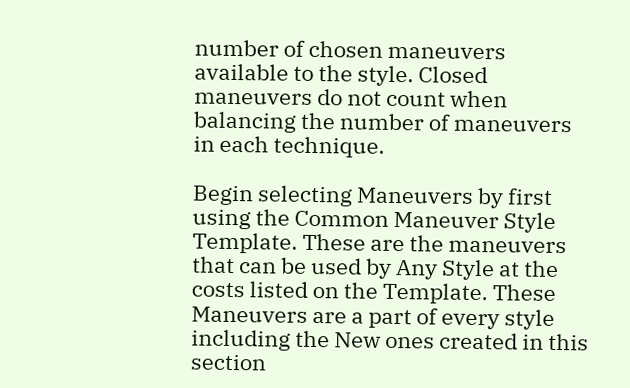number of chosen maneuvers available to the style. Closed maneuvers do not count when balancing the number of maneuvers in each technique.

Begin selecting Maneuvers by first using the Common Maneuver Style Template. These are the maneuvers that can be used by Any Style at the costs listed on the Template. These Maneuvers are a part of every style including the New ones created in this section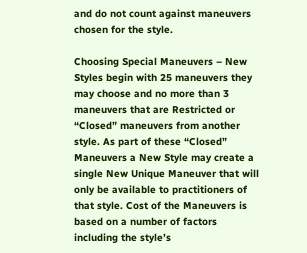and do not count against maneuvers chosen for the style.

Choosing Special Maneuvers – New Styles begin with 25 maneuvers they may choose and no more than 3 maneuvers that are Restricted or “Closed” maneuvers from another style. As part of these “Closed” Maneuvers a New Style may create a single New Unique Maneuver that will only be available to practitioners of that style. Cost of the Maneuvers is based on a number of factors including the style’s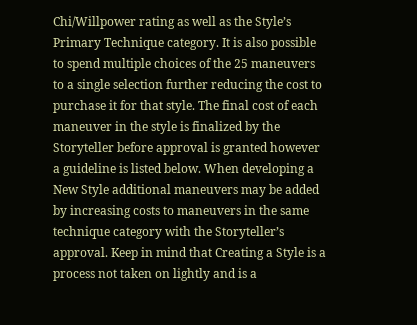Chi/Willpower rating as well as the Style’s Primary Technique category. It is also possible to spend multiple choices of the 25 maneuvers to a single selection further reducing the cost to purchase it for that style. The final cost of each maneuver in the style is finalized by the Storyteller before approval is granted however a guideline is listed below. When developing a New Style additional maneuvers may be added by increasing costs to maneuvers in the same technique category with the Storyteller’s approval. Keep in mind that Creating a Style is a process not taken on lightly and is a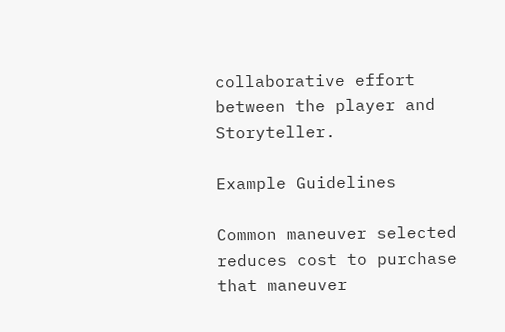collaborative effort between the player and Storyteller.

Example Guidelines

Common maneuver selected reduces cost to purchase that maneuver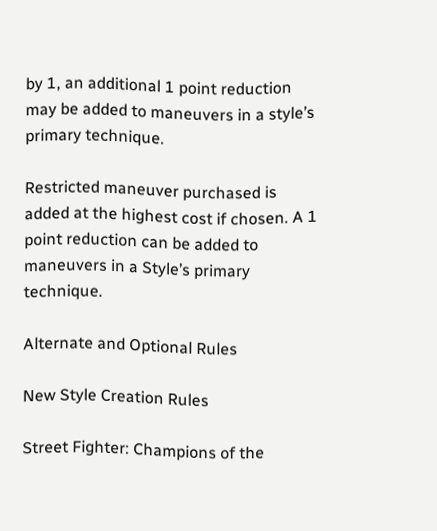by 1, an additional 1 point reduction may be added to maneuvers in a style’s primary technique.

Restricted maneuver purchased is added at the highest cost if chosen. A 1 point reduction can be added to maneuvers in a Style’s primary technique.

Alternate and Optional Rules

New Style Creation Rules

Street Fighter: Champions of the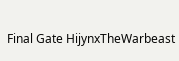Final Gate HijynxTheWarbeast